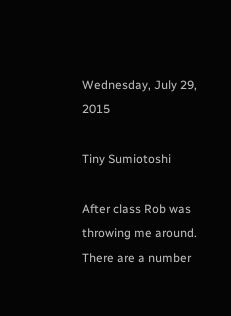Wednesday, July 29, 2015

Tiny Sumiotoshi

After class Rob was throwing me around.  There are a number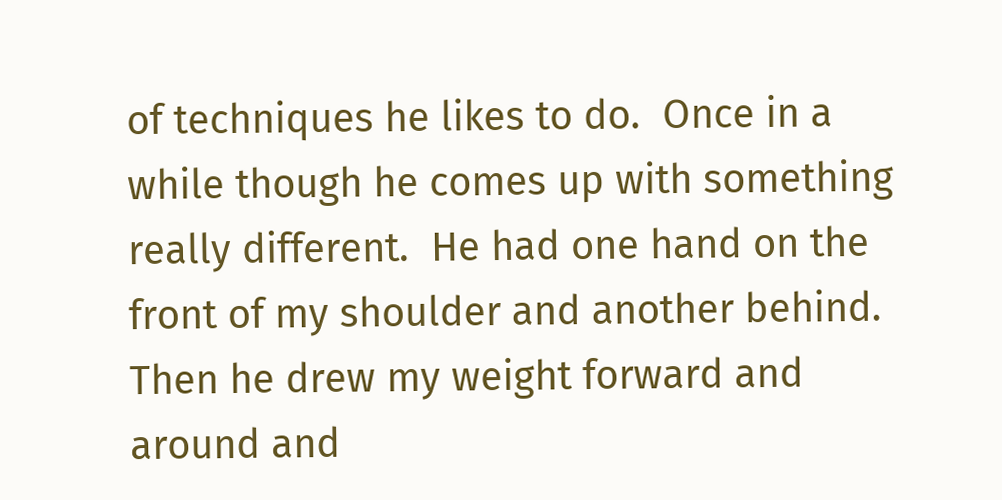of techniques he likes to do.  Once in a while though he comes up with something really different.  He had one hand on the front of my shoulder and another behind.  Then he drew my weight forward and around and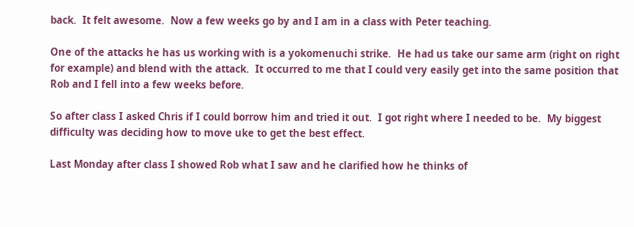back.  It felt awesome.  Now a few weeks go by and I am in a class with Peter teaching.

One of the attacks he has us working with is a yokomenuchi strike.  He had us take our same arm (right on right for example) and blend with the attack.  It occurred to me that I could very easily get into the same position that Rob and I fell into a few weeks before.

So after class I asked Chris if I could borrow him and tried it out.  I got right where I needed to be.  My biggest difficulty was deciding how to move uke to get the best effect.

Last Monday after class I showed Rob what I saw and he clarified how he thinks of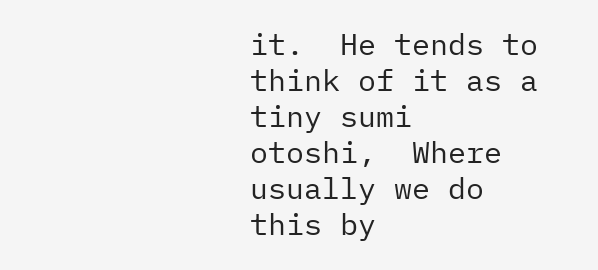it.  He tends to think of it as a tiny sumi otoshi,  Where usually we do this by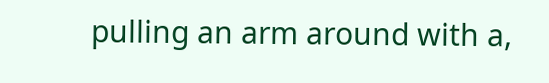pulling an arm around with a,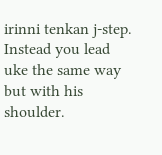irinni tenkan j-step.  Instead you lead uke the same way but with his shoulder.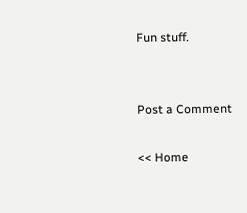Fun stuff.


Post a Comment

<< Home